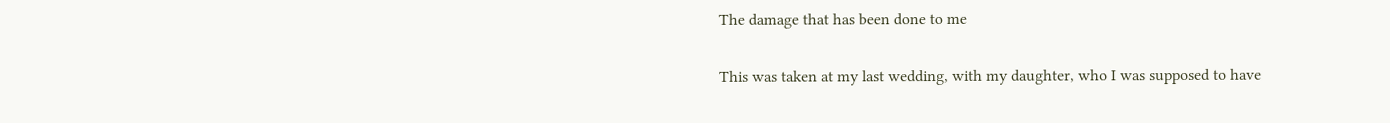The damage that has been done to me

This was taken at my last wedding, with my daughter, who I was supposed to have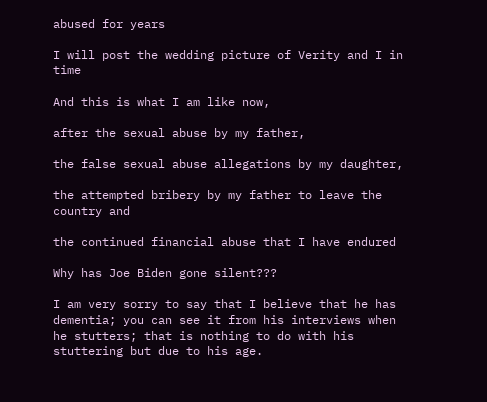abused for years

I will post the wedding picture of Verity and I in time

And this is what I am like now,

after the sexual abuse by my father,

the false sexual abuse allegations by my daughter,

the attempted bribery by my father to leave the country and

the continued financial abuse that I have endured

Why has Joe Biden gone silent???

I am very sorry to say that I believe that he has dementia; you can see it from his interviews when he stutters; that is nothing to do with his stuttering but due to his age.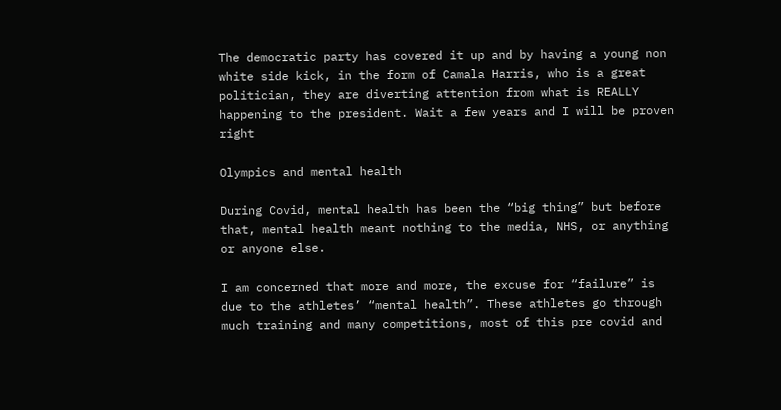The democratic party has covered it up and by having a young non white side kick, in the form of Camala Harris, who is a great politician, they are diverting attention from what is REALLY happening to the president. Wait a few years and I will be proven right

Olympics and mental health

During Covid, mental health has been the “big thing” but before that, mental health meant nothing to the media, NHS, or anything or anyone else.

I am concerned that more and more, the excuse for “failure” is due to the athletes’ “mental health”. These athletes go through much training and many competitions, most of this pre covid and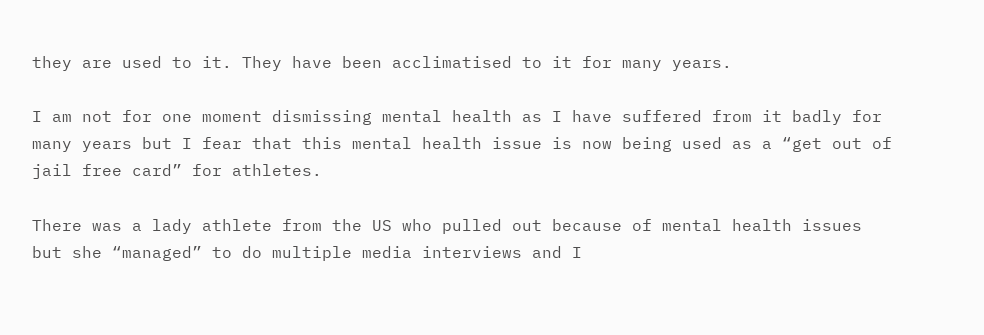they are used to it. They have been acclimatised to it for many years.

I am not for one moment dismissing mental health as I have suffered from it badly for many years but I fear that this mental health issue is now being used as a “get out of jail free card” for athletes.

There was a lady athlete from the US who pulled out because of mental health issues but she “managed” to do multiple media interviews and I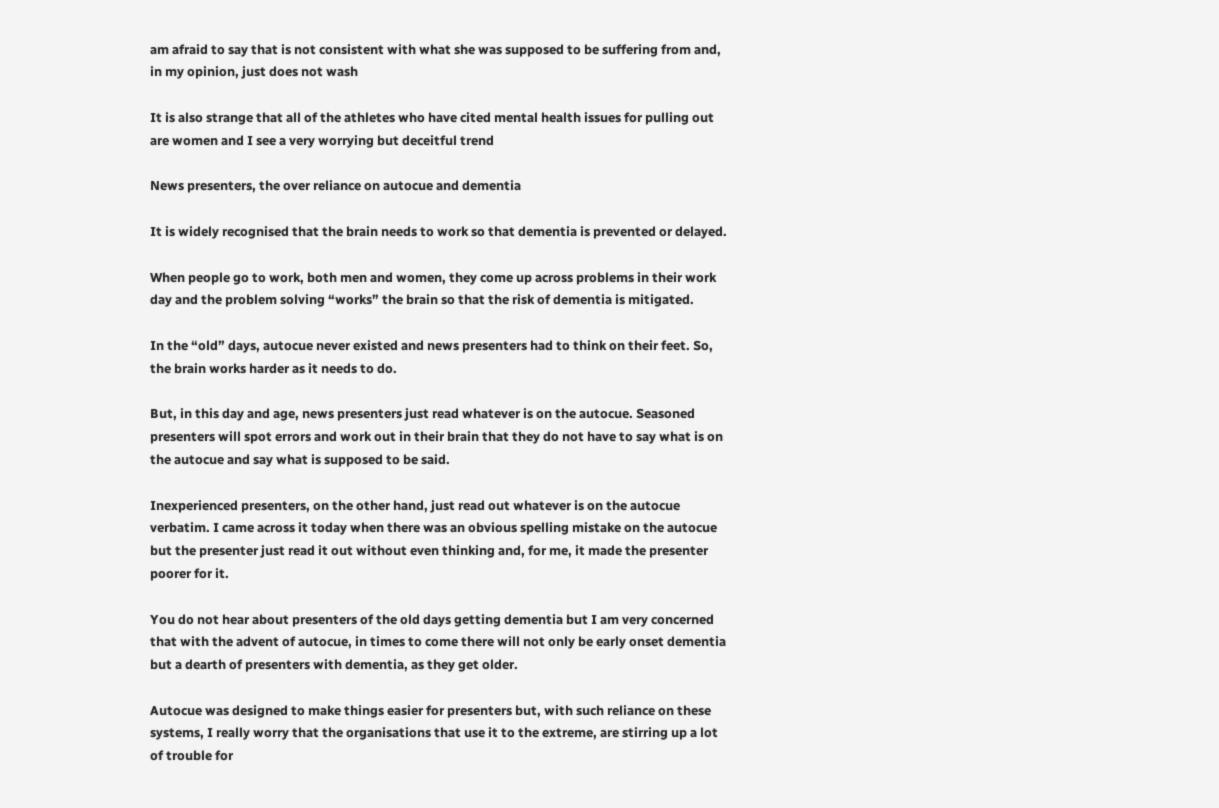am afraid to say that is not consistent with what she was supposed to be suffering from and, in my opinion, just does not wash

It is also strange that all of the athletes who have cited mental health issues for pulling out are women and I see a very worrying but deceitful trend

News presenters, the over reliance on autocue and dementia

It is widely recognised that the brain needs to work so that dementia is prevented or delayed.

When people go to work, both men and women, they come up across problems in their work day and the problem solving “works” the brain so that the risk of dementia is mitigated.

In the “old” days, autocue never existed and news presenters had to think on their feet. So, the brain works harder as it needs to do.

But, in this day and age, news presenters just read whatever is on the autocue. Seasoned presenters will spot errors and work out in their brain that they do not have to say what is on the autocue and say what is supposed to be said.

Inexperienced presenters, on the other hand, just read out whatever is on the autocue verbatim. I came across it today when there was an obvious spelling mistake on the autocue but the presenter just read it out without even thinking and, for me, it made the presenter poorer for it.

You do not hear about presenters of the old days getting dementia but I am very concerned that with the advent of autocue, in times to come there will not only be early onset dementia but a dearth of presenters with dementia, as they get older.

Autocue was designed to make things easier for presenters but, with such reliance on these systems, I really worry that the organisations that use it to the extreme, are stirring up a lot of trouble for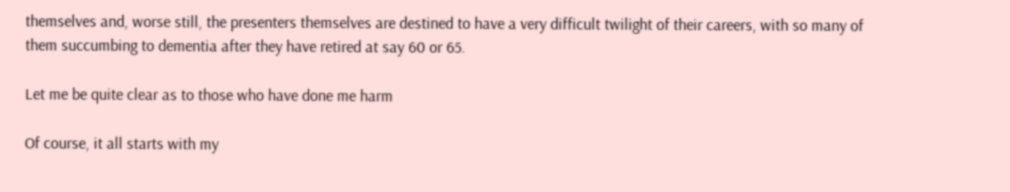themselves and, worse still, the presenters themselves are destined to have a very difficult twilight of their careers, with so many of them succumbing to dementia after they have retired at say 60 or 65.

Let me be quite clear as to those who have done me harm

Of course, it all starts with my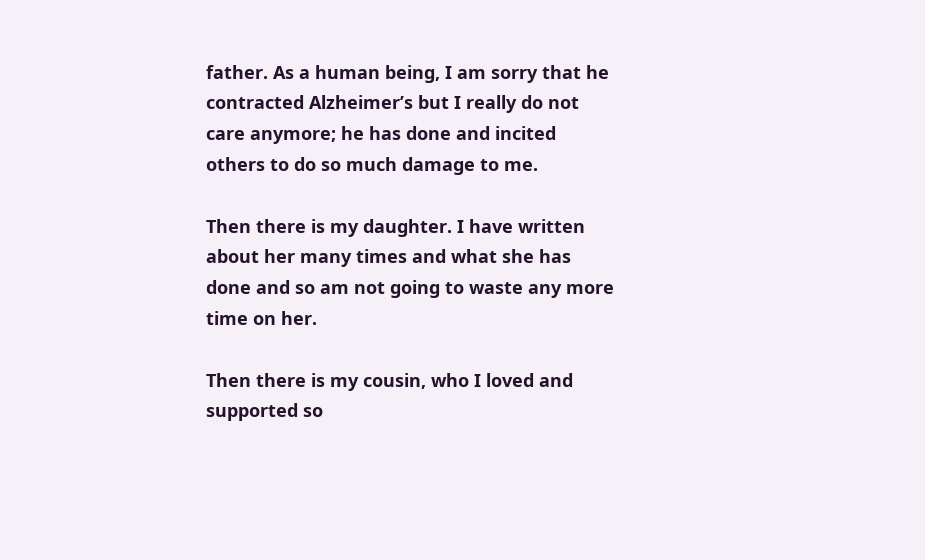father. As a human being, I am sorry that he contracted Alzheimer’s but I really do not care anymore; he has done and incited others to do so much damage to me.

Then there is my daughter. I have written about her many times and what she has done and so am not going to waste any more time on her.

Then there is my cousin, who I loved and supported so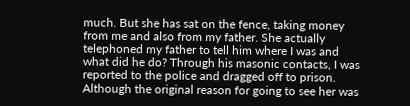much. But she has sat on the fence, taking money from me and also from my father. She actually telephoned my father to tell him where I was and what did he do? Through his masonic contacts, I was reported to the police and dragged off to prison. Although the original reason for going to see her was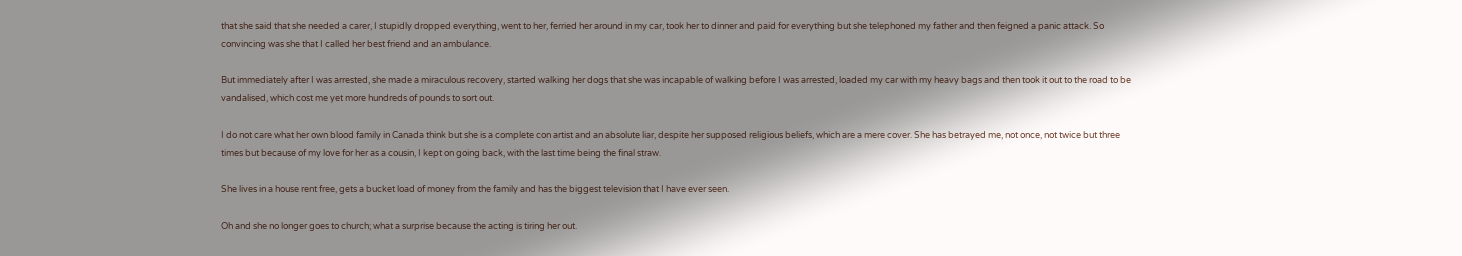that she said that she needed a carer, I stupidly dropped everything, went to her, ferried her around in my car, took her to dinner and paid for everything but she telephoned my father and then feigned a panic attack. So convincing was she that I called her best friend and an ambulance.

But immediately after I was arrested, she made a miraculous recovery, started walking her dogs that she was incapable of walking before I was arrested, loaded my car with my heavy bags and then took it out to the road to be vandalised, which cost me yet more hundreds of pounds to sort out.

I do not care what her own blood family in Canada think but she is a complete con artist and an absolute liar, despite her supposed religious beliefs, which are a mere cover. She has betrayed me, not once, not twice but three times but because of my love for her as a cousin, I kept on going back, with the last time being the final straw.

She lives in a house rent free, gets a bucket load of money from the family and has the biggest television that I have ever seen.

Oh and she no longer goes to church; what a surprise because the acting is tiring her out.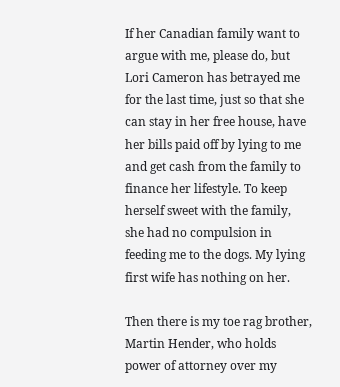If her Canadian family want to argue with me, please do, but Lori Cameron has betrayed me for the last time, just so that she can stay in her free house, have her bills paid off by lying to me and get cash from the family to finance her lifestyle. To keep herself sweet with the family, she had no compulsion in feeding me to the dogs. My lying first wife has nothing on her.

Then there is my toe rag brother, Martin Hender, who holds power of attorney over my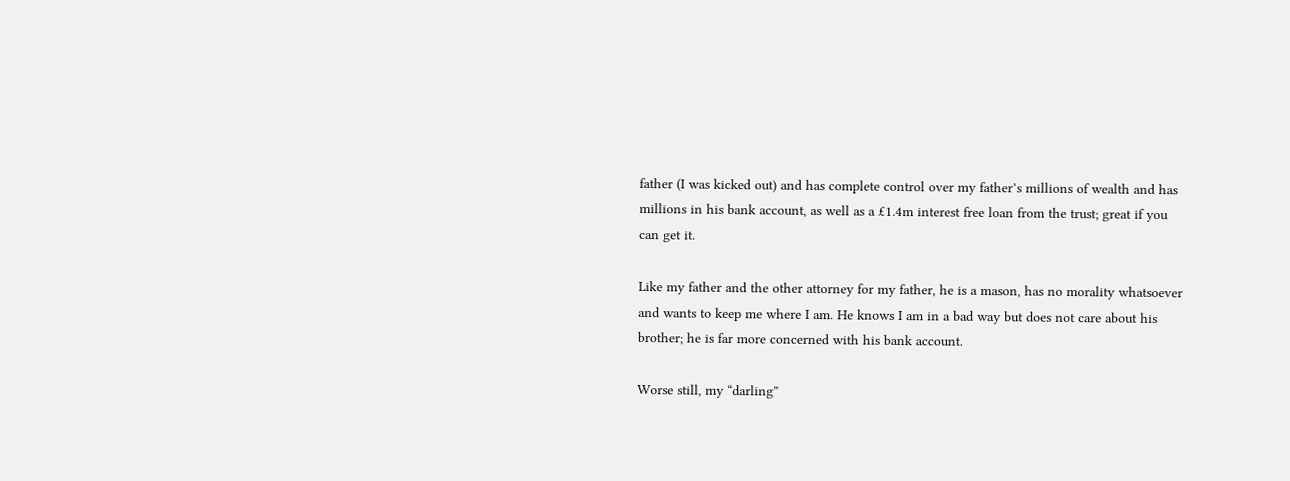father (I was kicked out) and has complete control over my father’s millions of wealth and has millions in his bank account, as well as a £1.4m interest free loan from the trust; great if you can get it.

Like my father and the other attorney for my father, he is a mason, has no morality whatsoever and wants to keep me where I am. He knows I am in a bad way but does not care about his brother; he is far more concerned with his bank account.

Worse still, my “darling”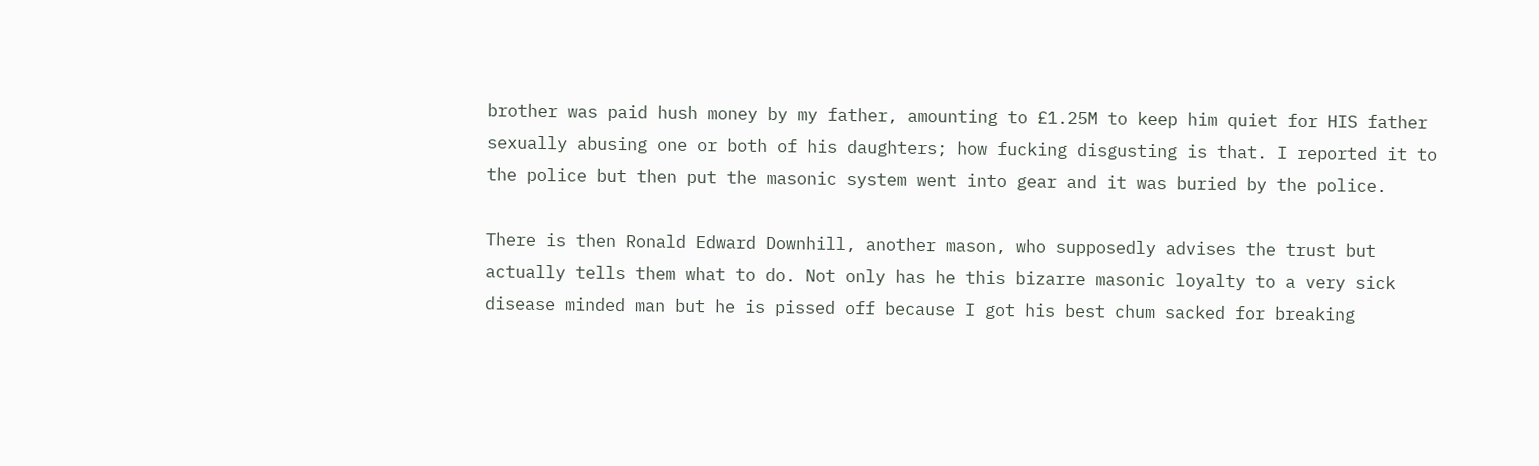brother was paid hush money by my father, amounting to £1.25M to keep him quiet for HIS father sexually abusing one or both of his daughters; how fucking disgusting is that. I reported it to the police but then put the masonic system went into gear and it was buried by the police.

There is then Ronald Edward Downhill, another mason, who supposedly advises the trust but actually tells them what to do. Not only has he this bizarre masonic loyalty to a very sick disease minded man but he is pissed off because I got his best chum sacked for breaking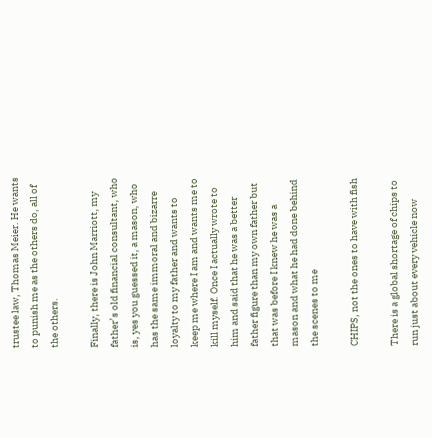trustee law, Thomas Meier. He wants to punish me as the others do, all of the others.

Finally, there is John Marriott, my father’s old financial consultant, who is, yes you guessed it, a mason, who has the same immoral and bizarre loyalty to my father and wants to keep me where I am and wants me to kill myself. Once I actually wrote to him and said that he was a better father figure than my own father but that was before I knew he was a mason and what he had done behind the scenes to me

CHIPS, not the ones to have with fish

There is a global shortage of chips to run just about every vehicle now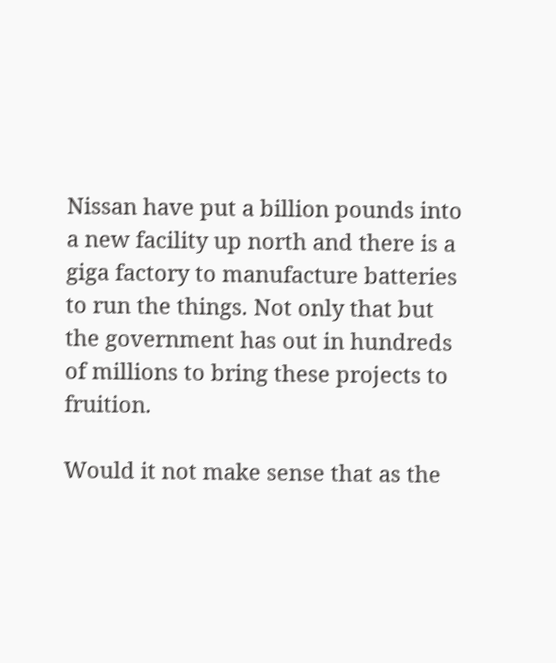Nissan have put a billion pounds into a new facility up north and there is a giga factory to manufacture batteries to run the things. Not only that but the government has out in hundreds of millions to bring these projects to fruition.

Would it not make sense that as the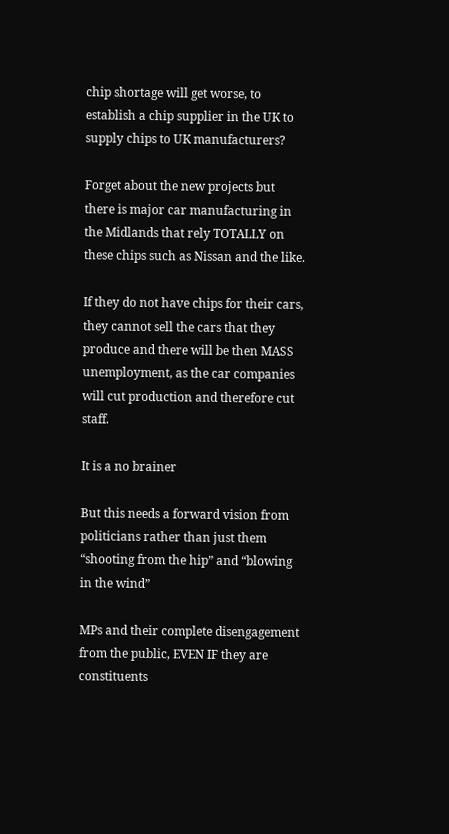chip shortage will get worse, to establish a chip supplier in the UK to supply chips to UK manufacturers?

Forget about the new projects but there is major car manufacturing in the Midlands that rely TOTALLY on these chips such as Nissan and the like.

If they do not have chips for their cars, they cannot sell the cars that they produce and there will be then MASS unemployment, as the car companies will cut production and therefore cut staff.

It is a no brainer

But this needs a forward vision from politicians rather than just them “shooting from the hip” and “blowing in the wind”

MPs and their complete disengagement from the public, EVEN IF they are constituents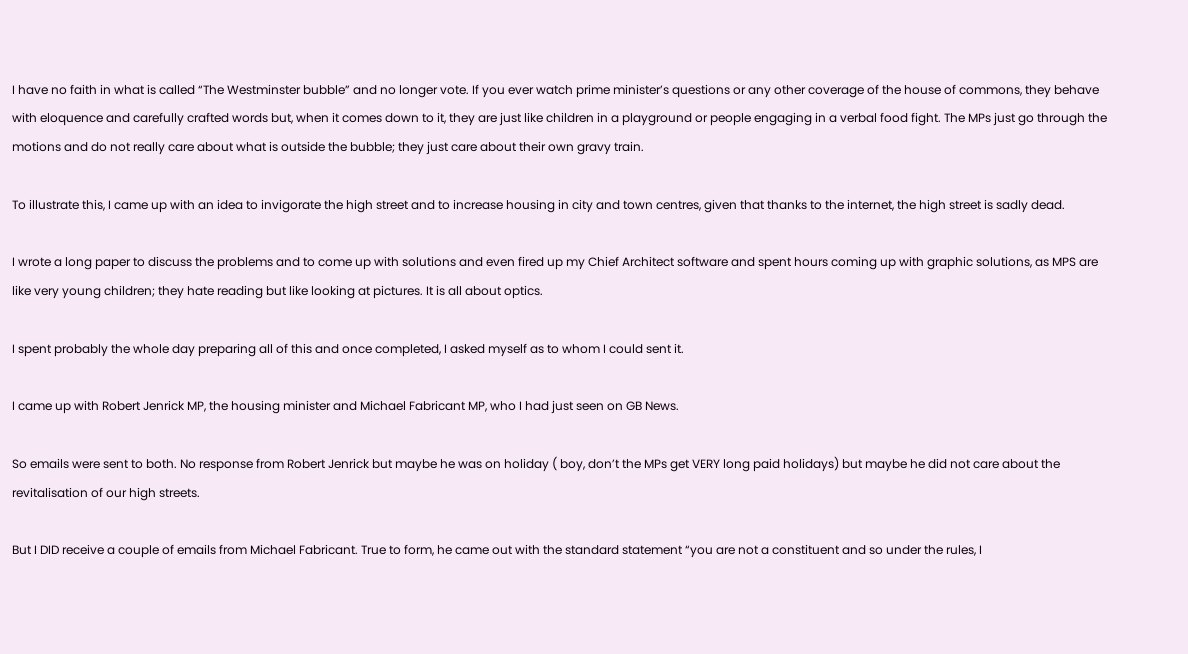I have no faith in what is called “The Westminster bubble” and no longer vote. If you ever watch prime minister’s questions or any other coverage of the house of commons, they behave with eloquence and carefully crafted words but, when it comes down to it, they are just like children in a playground or people engaging in a verbal food fight. The MPs just go through the motions and do not really care about what is outside the bubble; they just care about their own gravy train.

To illustrate this, I came up with an idea to invigorate the high street and to increase housing in city and town centres, given that thanks to the internet, the high street is sadly dead.

I wrote a long paper to discuss the problems and to come up with solutions and even fired up my Chief Architect software and spent hours coming up with graphic solutions, as MPS are like very young children; they hate reading but like looking at pictures. It is all about optics.

I spent probably the whole day preparing all of this and once completed, I asked myself as to whom I could sent it.

I came up with Robert Jenrick MP, the housing minister and Michael Fabricant MP, who I had just seen on GB News.

So emails were sent to both. No response from Robert Jenrick but maybe he was on holiday ( boy, don’t the MPs get VERY long paid holidays) but maybe he did not care about the revitalisation of our high streets.

But I DID receive a couple of emails from Michael Fabricant. True to form, he came out with the standard statement “you are not a constituent and so under the rules, I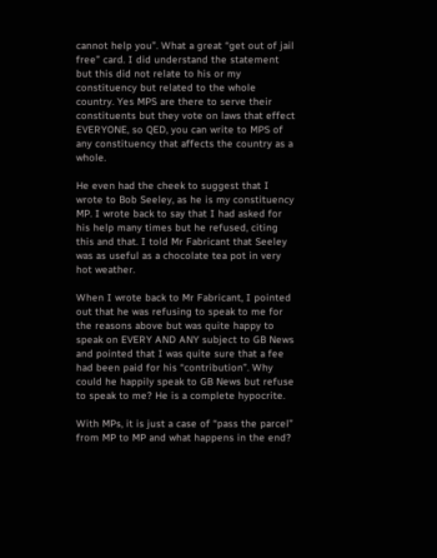cannot help you”. What a great “get out of jail free” card. I did understand the statement but this did not relate to his or my constituency but related to the whole country. Yes MPS are there to serve their constituents but they vote on laws that effect EVERYONE, so QED, you can write to MPS of any constituency that affects the country as a whole.

He even had the cheek to suggest that I wrote to Bob Seeley, as he is my constituency MP. I wrote back to say that I had asked for his help many times but he refused, citing this and that. I told Mr Fabricant that Seeley was as useful as a chocolate tea pot in very hot weather.

When I wrote back to Mr Fabricant, I pointed out that he was refusing to speak to me for the reasons above but was quite happy to speak on EVERY AND ANY subject to GB News and pointed that I was quite sure that a fee had been paid for his “contribution”. Why could he happily speak to GB News but refuse to speak to me? He is a complete hypocrite.

With MPs, it is just a case of “pass the parcel” from MP to MP and what happens in the end?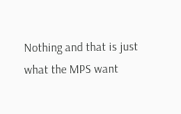Nothing and that is just what the MPS want